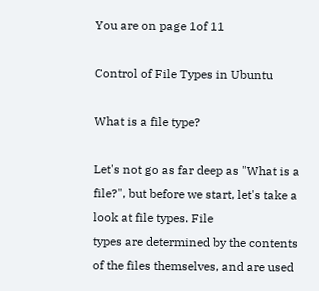You are on page 1of 11

Control of File Types in Ubuntu

What is a file type?

Let's not go as far deep as "What is a file?", but before we start, let's take a look at file types. File
types are determined by the contents of the files themselves, and are used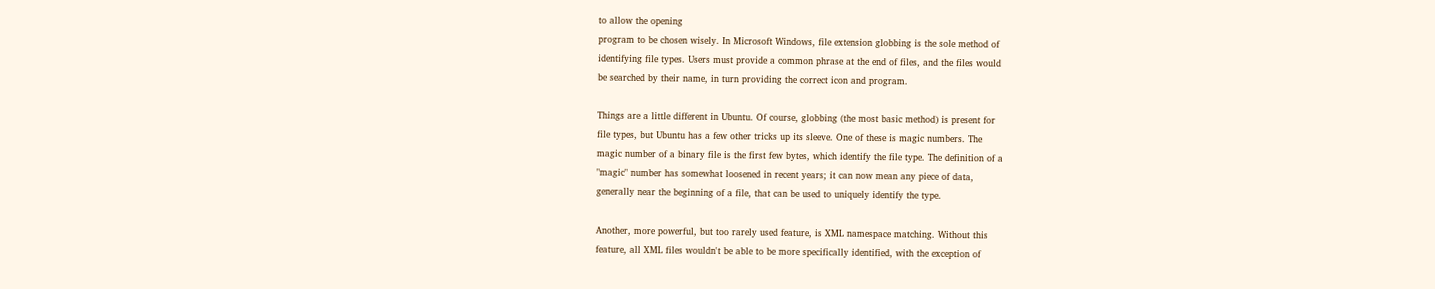to allow the opening
program to be chosen wisely. In Microsoft Windows, file extension globbing is the sole method of
identifying file types. Users must provide a common phrase at the end of files, and the files would
be searched by their name, in turn providing the correct icon and program.

Things are a little different in Ubuntu. Of course, globbing (the most basic method) is present for
file types, but Ubuntu has a few other tricks up its sleeve. One of these is magic numbers. The
magic number of a binary file is the first few bytes, which identify the file type. The definition of a
"magic" number has somewhat loosened in recent years; it can now mean any piece of data,
generally near the beginning of a file, that can be used to uniquely identify the type.

Another, more powerful, but too rarely used feature, is XML namespace matching. Without this
feature, all XML files wouldn't be able to be more specifically identified, with the exception of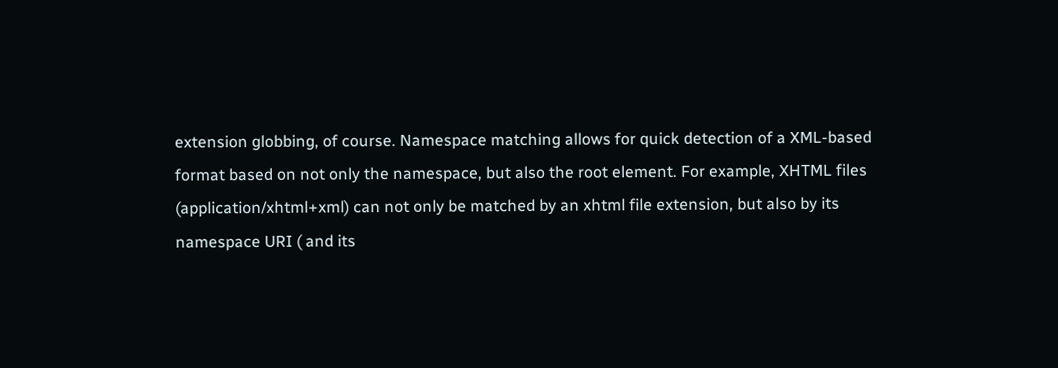extension globbing, of course. Namespace matching allows for quick detection of a XML-based
format based on not only the namespace, but also the root element. For example, XHTML files
(application/xhtml+xml) can not only be matched by an xhtml file extension, but also by its
namespace URI ( and its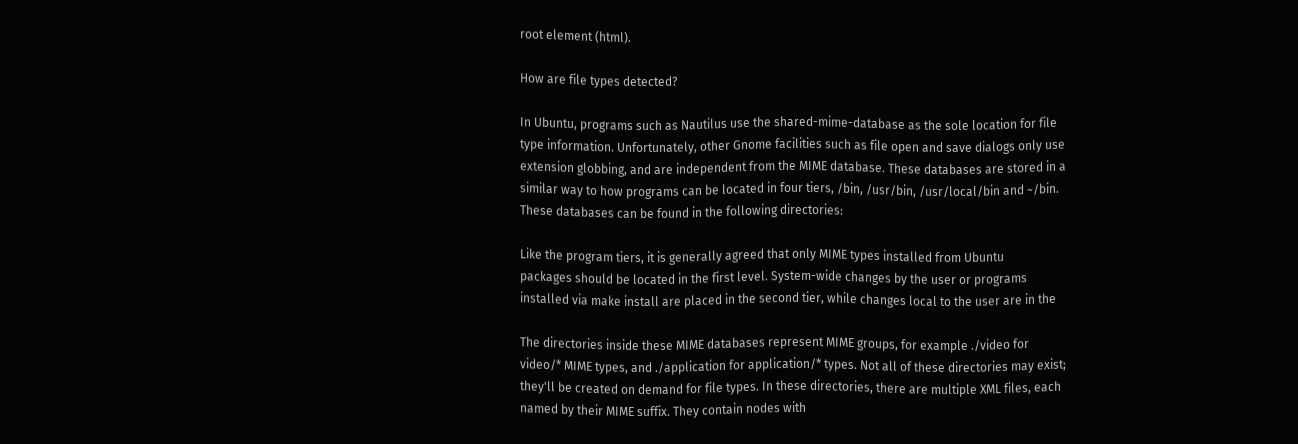root element (html).

How are file types detected?

In Ubuntu, programs such as Nautilus use the shared-mime-database as the sole location for file
type information. Unfortunately, other Gnome facilities such as file open and save dialogs only use
extension globbing, and are independent from the MIME database. These databases are stored in a
similar way to how programs can be located in four tiers, /bin, /usr/bin, /usr/local/bin and ~/bin.
These databases can be found in the following directories:

Like the program tiers, it is generally agreed that only MIME types installed from Ubuntu
packages should be located in the first level. System-wide changes by the user or programs
installed via make install are placed in the second tier, while changes local to the user are in the

The directories inside these MIME databases represent MIME groups, for example ./video for
video/* MIME types, and ./application for application/* types. Not all of these directories may exist;
they'll be created on demand for file types. In these directories, there are multiple XML files, each
named by their MIME suffix. They contain nodes with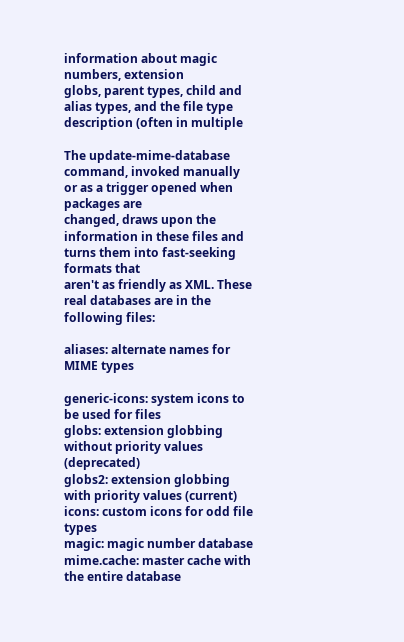information about magic numbers, extension
globs, parent types, child and alias types, and the file type description (often in multiple

The update-mime-database command, invoked manually or as a trigger opened when packages are
changed, draws upon the information in these files and turns them into fast-seeking formats that
aren't as friendly as XML. These real databases are in the following files:

aliases: alternate names for MIME types

generic-icons: system icons to be used for files
globs: extension globbing without priority values (deprecated)
globs2: extension globbing with priority values (current)
icons: custom icons for odd file types
magic: magic number database
mime.cache: master cache with the entire database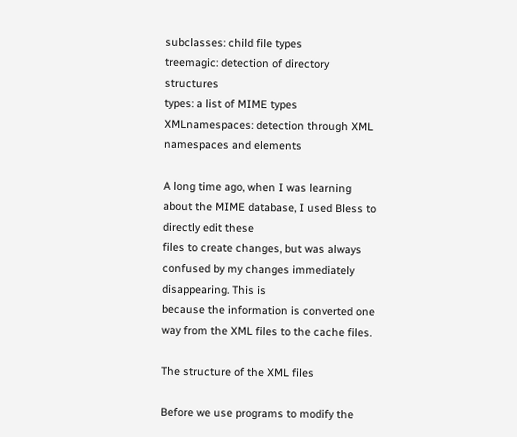subclasses: child file types
treemagic: detection of directory structures
types: a list of MIME types
XMLnamespaces: detection through XML namespaces and elements

A long time ago, when I was learning about the MIME database, I used Bless to directly edit these
files to create changes, but was always confused by my changes immediately disappearing. This is
because the information is converted one way from the XML files to the cache files.

The structure of the XML files

Before we use programs to modify the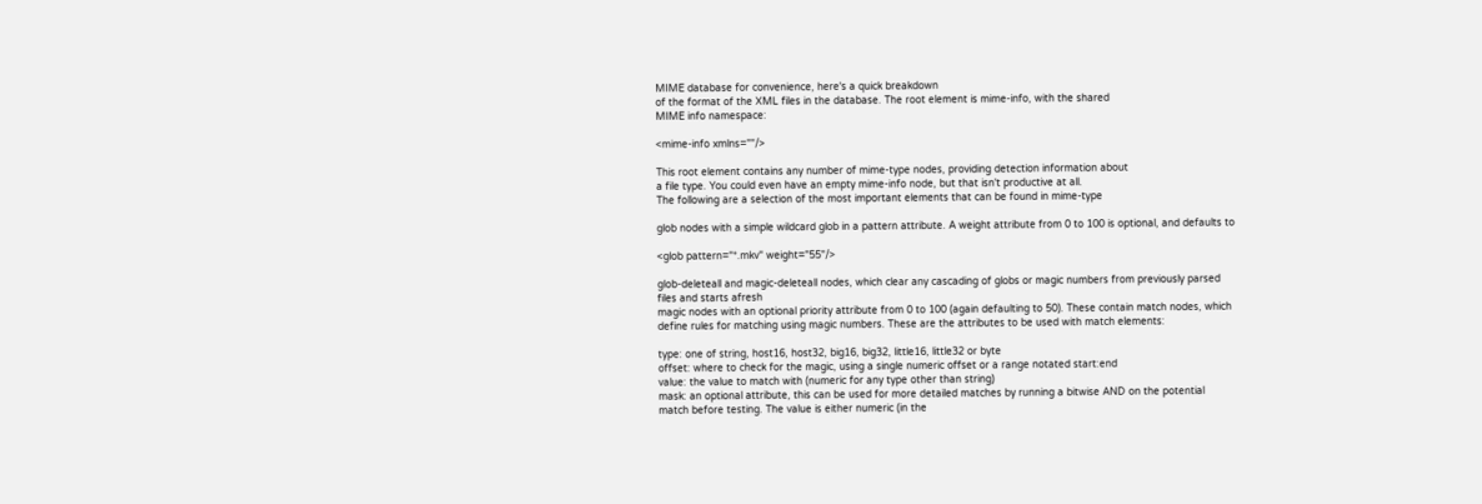MIME database for convenience, here's a quick breakdown
of the format of the XML files in the database. The root element is mime-info, with the shared
MIME info namespace:

<mime-info xmlns=""/>

This root element contains any number of mime-type nodes, providing detection information about
a file type. You could even have an empty mime-info node, but that isn't productive at all.
The following are a selection of the most important elements that can be found in mime-type

glob nodes with a simple wildcard glob in a pattern attribute. A weight attribute from 0 to 100 is optional, and defaults to

<glob pattern="*.mkv" weight="55"/>

glob-deleteall and magic-deleteall nodes, which clear any cascading of globs or magic numbers from previously parsed
files and starts afresh
magic nodes with an optional priority attribute from 0 to 100 (again defaulting to 50). These contain match nodes, which
define rules for matching using magic numbers. These are the attributes to be used with match elements:

type: one of string, host16, host32, big16, big32, little16, little32 or byte
offset: where to check for the magic, using a single numeric offset or a range notated start:end
value: the value to match with (numeric for any type other than string)
mask: an optional attribute, this can be used for more detailed matches by running a bitwise AND on the potential
match before testing. The value is either numeric (in the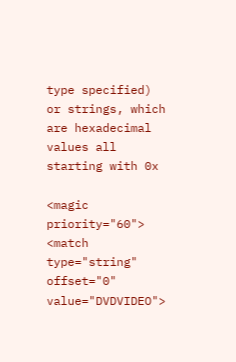type specified) or strings, which are hexadecimal values all
starting with 0x

<magic priority="60">
<match type="string" offset="0" value="DVDVIDEO">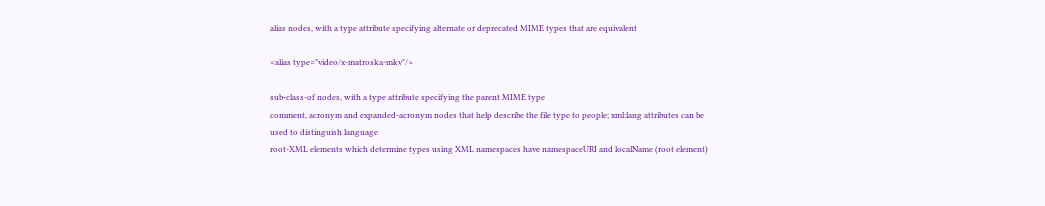alias nodes, with a type attribute specifying alternate or deprecated MIME types that are equivalent

<alias type="video/x-matroska-mkv"/>

sub-class-of nodes, with a type attribute specifying the parent MIME type
comment, acronym and expanded-acronym nodes that help describe the file type to people; xml:lang attributes can be
used to distinguish language
root-XML elements which determine types using XML namespaces have namespaceURI and localName (root element)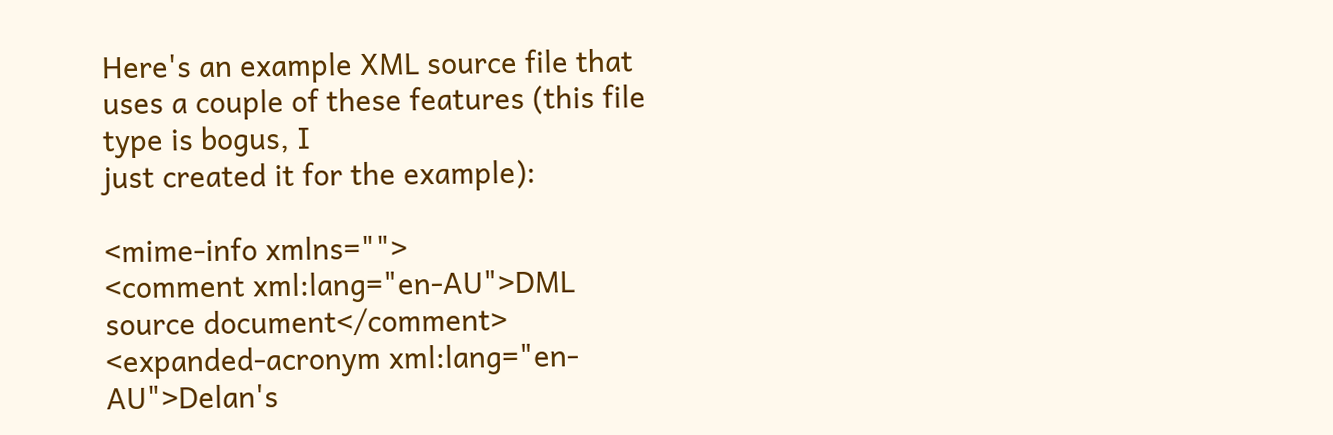Here's an example XML source file that uses a couple of these features (this file type is bogus, I
just created it for the example):

<mime-info xmlns="">
<comment xml:lang="en-AU">DML source document</comment>
<expanded-acronym xml:lang="en-AU">Delan's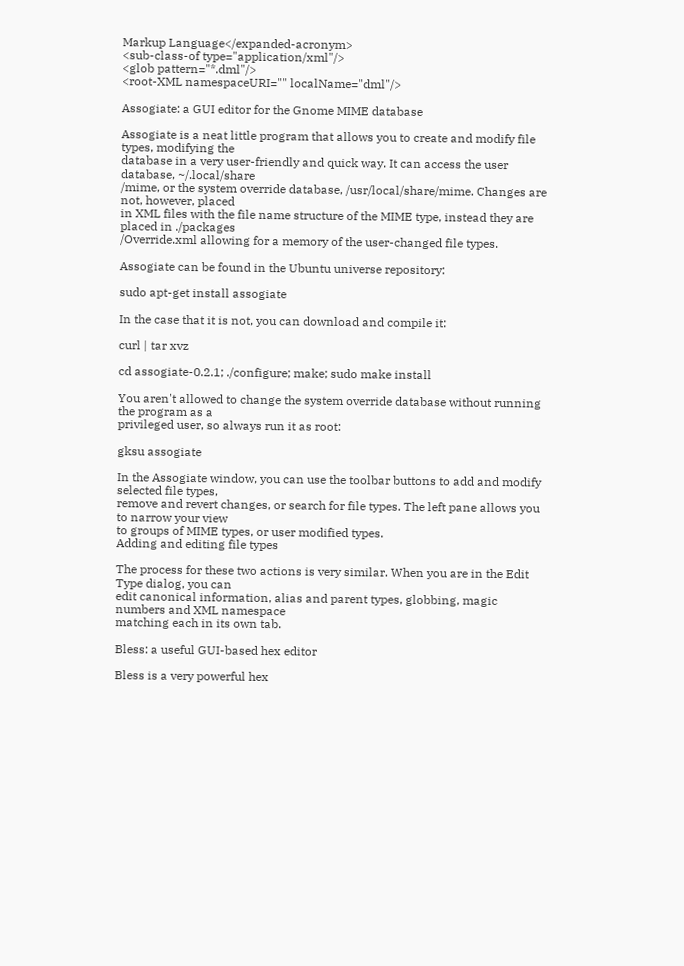Markup Language</expanded-acronym>
<sub-class-of type="application/xml"/>
<glob pattern="*.dml"/>
<root-XML namespaceURI="" localName="dml"/>

Assogiate: a GUI editor for the Gnome MIME database

Assogiate is a neat little program that allows you to create and modify file types, modifying the
database in a very user-friendly and quick way. It can access the user database, ~/.local/share
/mime, or the system override database, /usr/local/share/mime. Changes are not, however, placed
in XML files with the file name structure of the MIME type, instead they are placed in ./packages
/Override.xml allowing for a memory of the user-changed file types.

Assogiate can be found in the Ubuntu universe repository:

sudo apt-get install assogiate

In the case that it is not, you can download and compile it:

curl | tar xvz

cd assogiate-0.2.1; ./configure; make; sudo make install

You aren't allowed to change the system override database without running the program as a
privileged user, so always run it as root:

gksu assogiate

In the Assogiate window, you can use the toolbar buttons to add and modify selected file types,
remove and revert changes, or search for file types. The left pane allows you to narrow your view
to groups of MIME types, or user modified types.
Adding and editing file types

The process for these two actions is very similar. When you are in the Edit Type dialog, you can
edit canonical information, alias and parent types, globbing, magic numbers and XML namespace
matching each in its own tab.

Bless: a useful GUI-based hex editor

Bless is a very powerful hex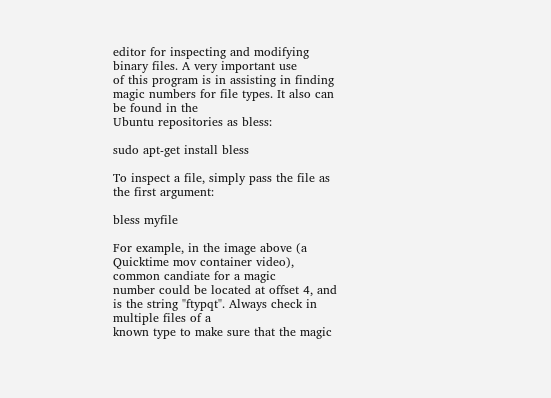editor for inspecting and modifying binary files. A very important use
of this program is in assisting in finding magic numbers for file types. It also can be found in the
Ubuntu repositories as bless:

sudo apt-get install bless

To inspect a file, simply pass the file as the first argument:

bless myfile

For example, in the image above (a Quicktime mov container video), common candiate for a magic
number could be located at offset 4, and is the string "ftypqt". Always check in multiple files of a
known type to make sure that the magic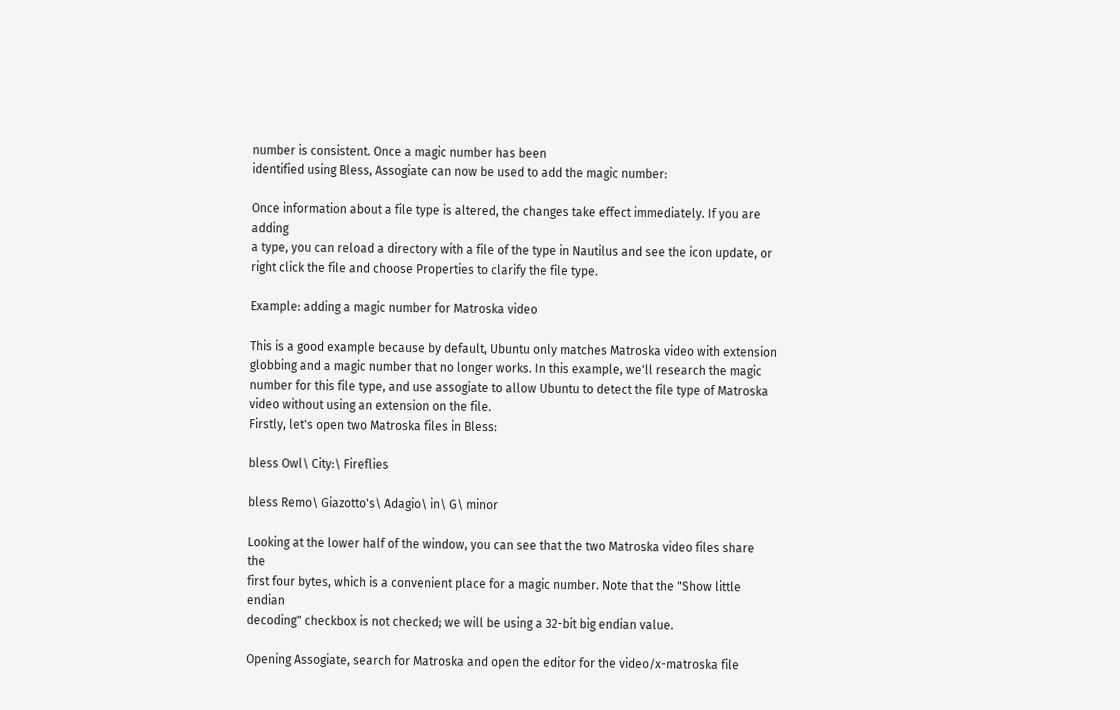number is consistent. Once a magic number has been
identified using Bless, Assogiate can now be used to add the magic number:

Once information about a file type is altered, the changes take effect immediately. If you are adding
a type, you can reload a directory with a file of the type in Nautilus and see the icon update, or
right click the file and choose Properties to clarify the file type.

Example: adding a magic number for Matroska video

This is a good example because by default, Ubuntu only matches Matroska video with extension
globbing and a magic number that no longer works. In this example, we'll research the magic
number for this file type, and use assogiate to allow Ubuntu to detect the file type of Matroska
video without using an extension on the file.
Firstly, let's open two Matroska files in Bless:

bless Owl\ City:\ Fireflies

bless Remo\ Giazotto's\ Adagio\ in\ G\ minor

Looking at the lower half of the window, you can see that the two Matroska video files share the
first four bytes, which is a convenient place for a magic number. Note that the "Show little endian
decoding" checkbox is not checked; we will be using a 32-bit big endian value.

Opening Assogiate, search for Matroska and open the editor for the video/x-matroska file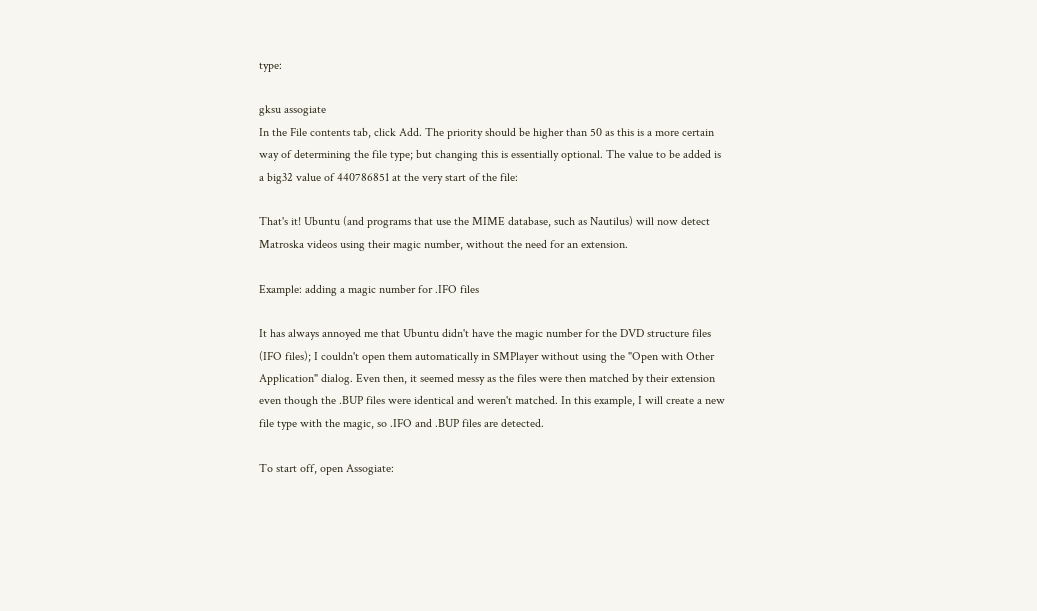type:

gksu assogiate
In the File contents tab, click Add. The priority should be higher than 50 as this is a more certain
way of determining the file type; but changing this is essentially optional. The value to be added is
a big32 value of 440786851 at the very start of the file:

That's it! Ubuntu (and programs that use the MIME database, such as Nautilus) will now detect
Matroska videos using their magic number, without the need for an extension.

Example: adding a magic number for .IFO files

It has always annoyed me that Ubuntu didn't have the magic number for the DVD structure files
(IFO files); I couldn't open them automatically in SMPlayer without using the "Open with Other
Application" dialog. Even then, it seemed messy as the files were then matched by their extension
even though the .BUP files were identical and weren't matched. In this example, I will create a new
file type with the magic, so .IFO and .BUP files are detected.

To start off, open Assogiate: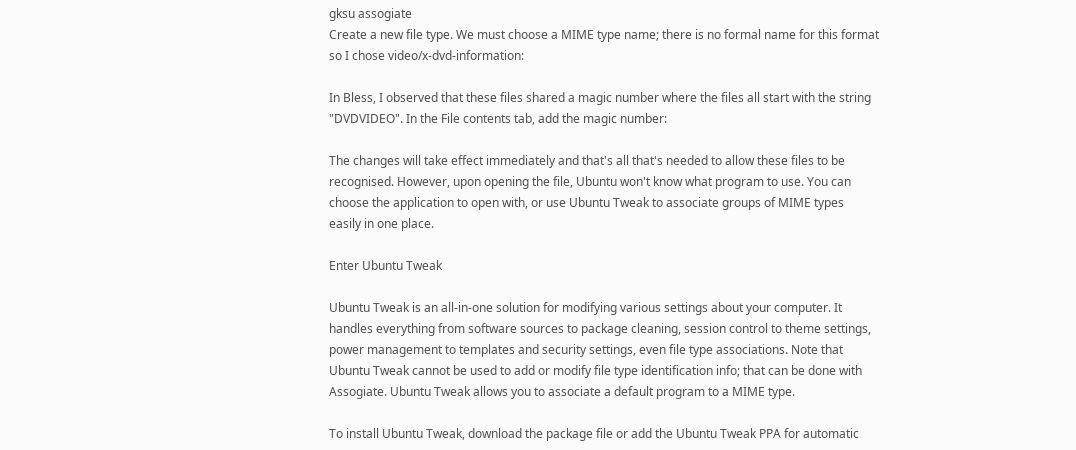gksu assogiate
Create a new file type. We must choose a MIME type name; there is no formal name for this format
so I chose video/x-dvd-information:

In Bless, I observed that these files shared a magic number where the files all start with the string
"DVDVIDEO". In the File contents tab, add the magic number:

The changes will take effect immediately and that's all that's needed to allow these files to be
recognised. However, upon opening the file, Ubuntu won't know what program to use. You can
choose the application to open with, or use Ubuntu Tweak to associate groups of MIME types
easily in one place.

Enter Ubuntu Tweak

Ubuntu Tweak is an all-in-one solution for modifying various settings about your computer. It
handles everything from software sources to package cleaning, session control to theme settings,
power management to templates and security settings, even file type associations. Note that
Ubuntu Tweak cannot be used to add or modify file type identification info; that can be done with
Assogiate. Ubuntu Tweak allows you to associate a default program to a MIME type.

To install Ubuntu Tweak, download the package file or add the Ubuntu Tweak PPA for automatic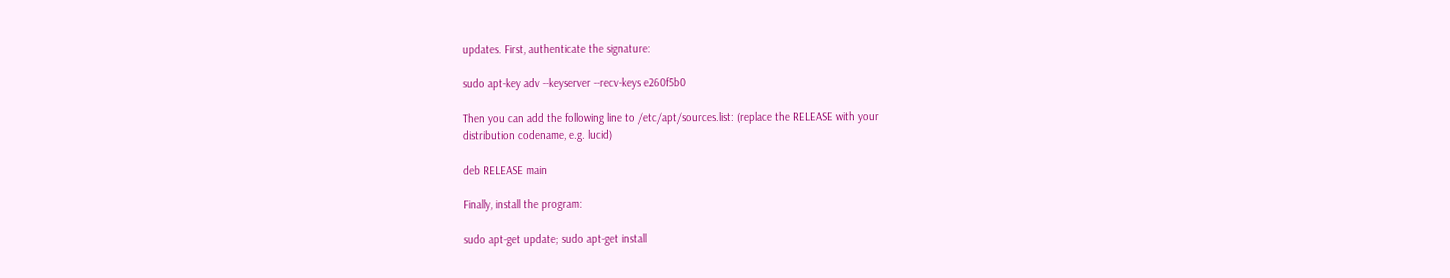updates. First, authenticate the signature:

sudo apt-key adv --keyserver --recv-keys e260f5b0

Then you can add the following line to /etc/apt/sources.list: (replace the RELEASE with your
distribution codename, e.g. lucid)

deb RELEASE main

Finally, install the program:

sudo apt-get update; sudo apt-get install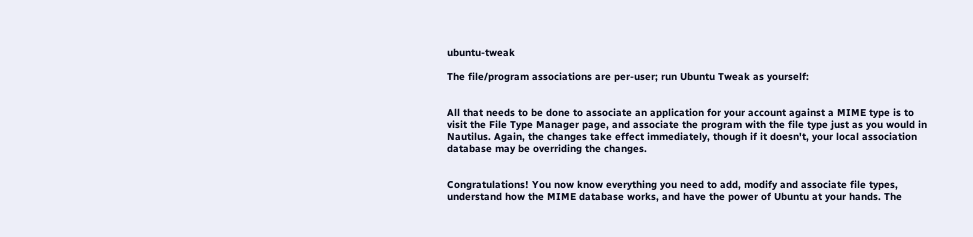ubuntu-tweak

The file/program associations are per-user; run Ubuntu Tweak as yourself:


All that needs to be done to associate an application for your account against a MIME type is to
visit the File Type Manager page, and associate the program with the file type just as you would in
Nautilus. Again, the changes take effect immediately, though if it doesn't, your local association
database may be overriding the changes.


Congratulations! You now know everything you need to add, modify and associate file types,
understand how the MIME database works, and have the power of Ubuntu at your hands. The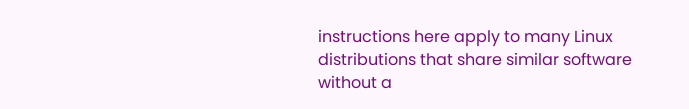instructions here apply to many Linux distributions that share similar software without a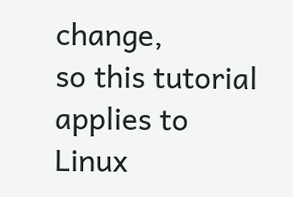change,
so this tutorial applies to Linux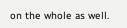on the whole as well.